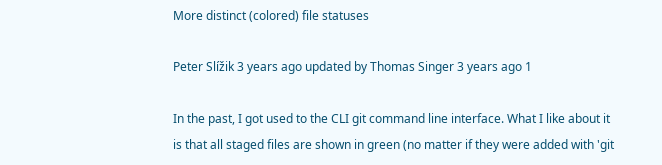More distinct (colored) file statuses

Peter Slížik 3 years ago updated by Thomas Singer 3 years ago 1

In the past, I got used to the CLI git command line interface. What I like about it is that all staged files are shown in green (no matter if they were added with 'git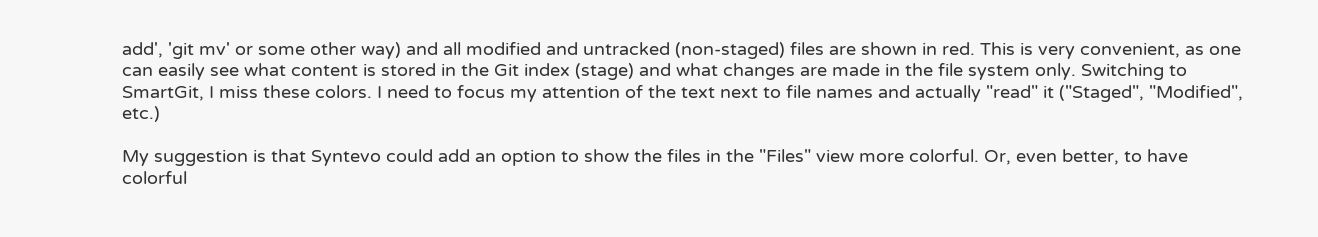add', 'git mv' or some other way) and all modified and untracked (non-staged) files are shown in red. This is very convenient, as one can easily see what content is stored in the Git index (stage) and what changes are made in the file system only. Switching to SmartGit, I miss these colors. I need to focus my attention of the text next to file names and actually "read" it ("Staged", "Modified", etc.)

My suggestion is that Syntevo could add an option to show the files in the "Files" view more colorful. Or, even better, to have colorful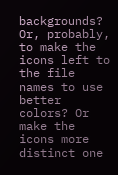backgrounds? Or, probably, to make the icons left to the file names to use better colors? Or make the icons more distinct one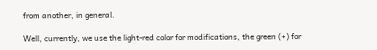from another, in general.

Well, currently, we use the light-red color for modifications, the green (+) for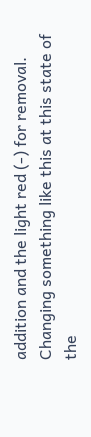addition and the light red (-) for removal. Changing something like this at this state of the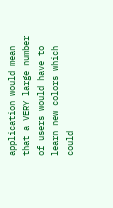application would mean that a VERY large number of users would have to learn new colors which could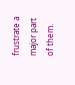frustrate a major part of them.